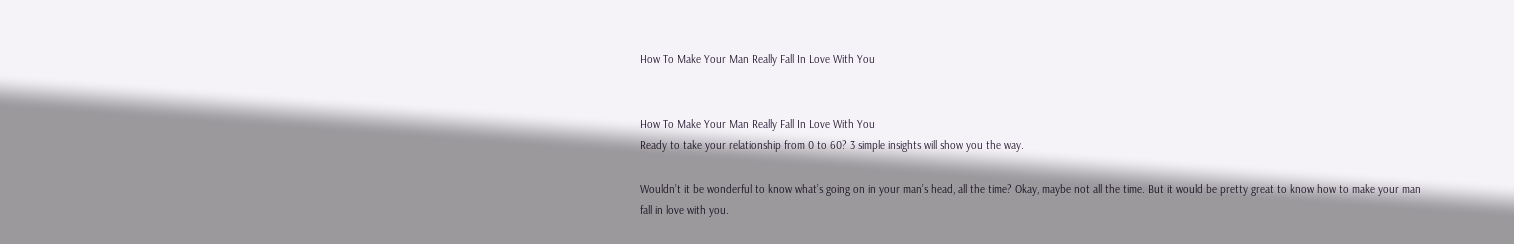How To Make Your Man Really Fall In Love With You


How To Make Your Man Really Fall In Love With You
Ready to take your relationship from 0 to 60? 3 simple insights will show you the way.

Wouldn’t it be wonderful to know what’s going on in your man’s head, all the time? Okay, maybe not all the time. But it would be pretty great to know how to make your man fall in love with you.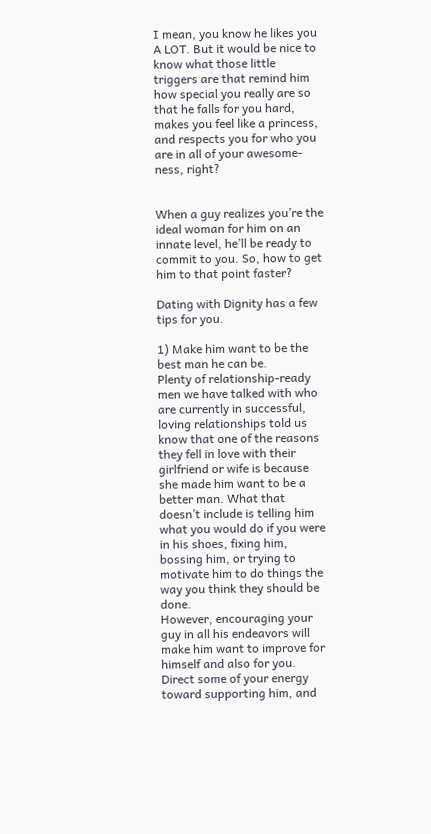I mean, you know he likes you A LOT. But it would be nice to know what those little triggers are that remind him how special you really are so that he falls for you hard, makes you feel like a princess, and respects you for who you are in all of your awesome-ness, right?


When a guy realizes you’re the ideal woman for him on an innate level, he’ll be ready to commit to you. So, how to get him to that point faster?

Dating with Dignity has a few tips for you.

1) Make him want to be the best man he can be.
Plenty of relationship-ready men we have talked with who are currently in successful, loving relationships told us know that one of the reasons they fell in love with their girlfriend or wife is because she made him want to be a better man. What that doesn’t include is telling him what you would do if you were in his shoes, fixing him, bossing him, or trying to motivate him to do things the way you think they should be done.
However, encouraging your guy in all his endeavors will make him want to improve for himself and also for you. Direct some of your energy toward supporting him, and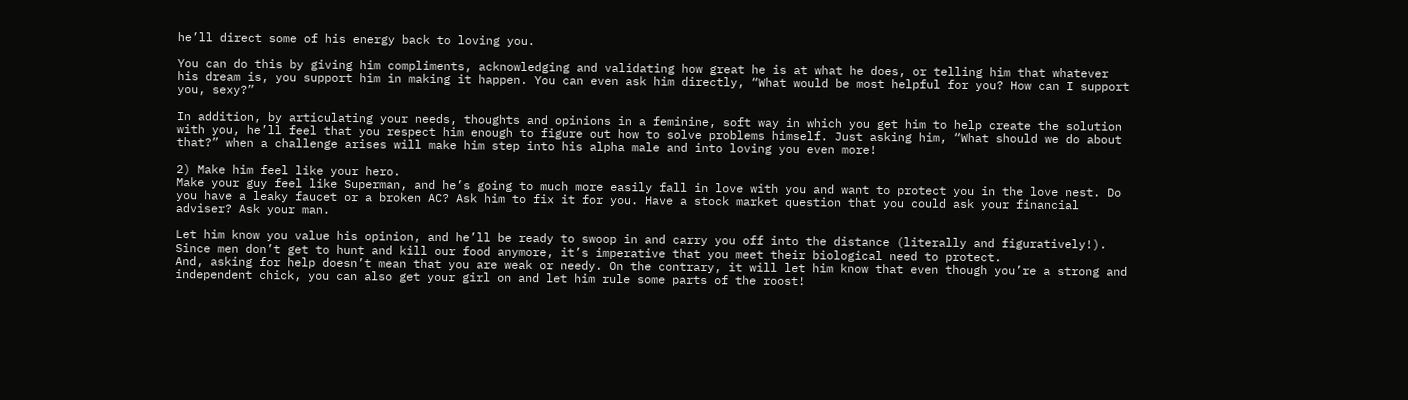he’ll direct some of his energy back to loving you.

You can do this by giving him compliments, acknowledging and validating how great he is at what he does, or telling him that whatever his dream is, you support him in making it happen. You can even ask him directly, “What would be most helpful for you? How can I support you, sexy?”

In addition, by articulating your needs, thoughts and opinions in a feminine, soft way in which you get him to help create the solution with you, he’ll feel that you respect him enough to figure out how to solve problems himself. Just asking him, “What should we do about that?” when a challenge arises will make him step into his alpha male and into loving you even more!

2) Make him feel like your hero.
Make your guy feel like Superman, and he’s going to much more easily fall in love with you and want to protect you in the love nest. Do you have a leaky faucet or a broken AC? Ask him to fix it for you. Have a stock market question that you could ask your financial adviser? Ask your man.

Let him know you value his opinion, and he’ll be ready to swoop in and carry you off into the distance (literally and figuratively!). Since men don’t get to hunt and kill our food anymore, it’s imperative that you meet their biological need to protect.
And, asking for help doesn’t mean that you are weak or needy. On the contrary, it will let him know that even though you’re a strong and independent chick, you can also get your girl on and let him rule some parts of the roost!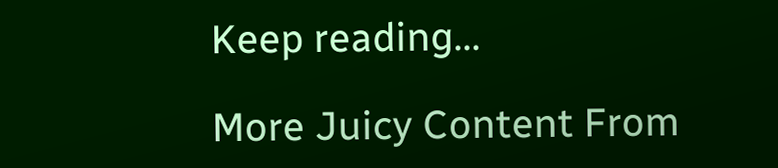Keep reading...

More Juicy Content From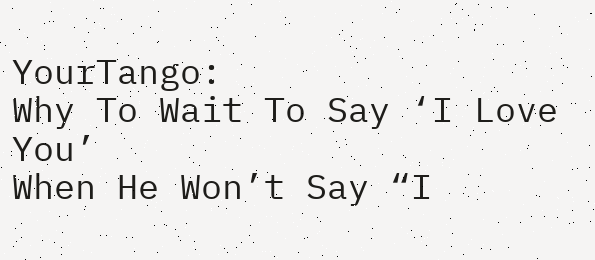YourTango:
Why To Wait To Say ‘I Love You’
When He Won’t Say “I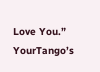Love You.”
YourTango’s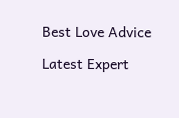Best Love Advice

Latest Expert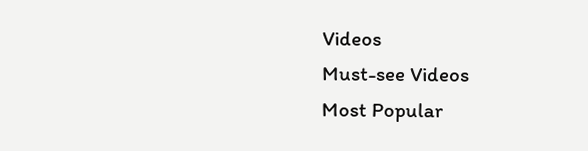Videos
Must-see Videos
Most Popular